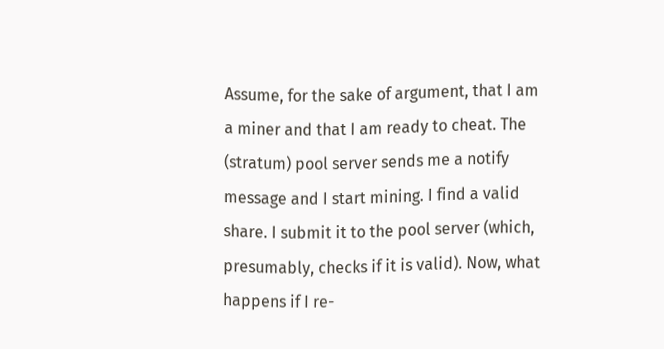Assume, for the sake of argument, that I am a miner and that I am ready to cheat. The (stratum) pool server sends me a notify message and I start mining. I find a valid share. I submit it to the pool server (which, presumably, checks if it is valid). Now, what happens if I re-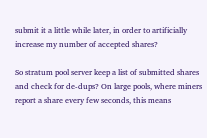submit it a little while later, in order to artificially increase my number of accepted shares?

So stratum pool server keep a list of submitted shares and check for de-dups? On large pools, where miners report a share every few seconds, this means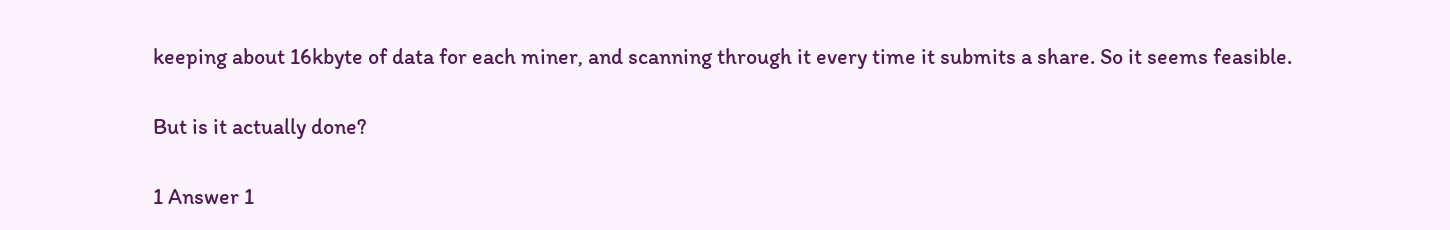keeping about 16kbyte of data for each miner, and scanning through it every time it submits a share. So it seems feasible.

But is it actually done?

1 Answer 1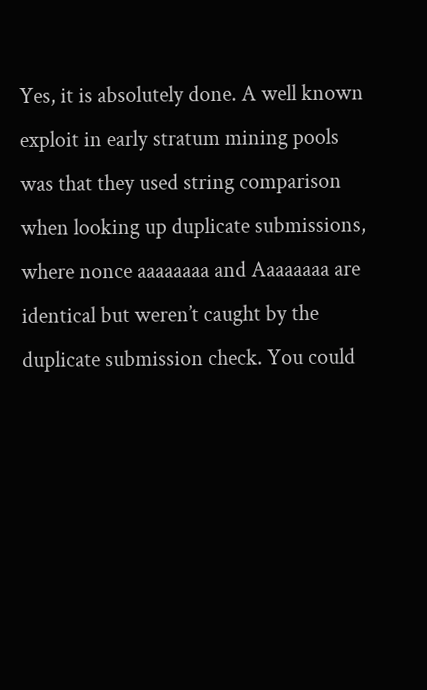Yes, it is absolutely done. A well known exploit in early stratum mining pools was that they used string comparison when looking up duplicate submissions, where nonce aaaaaaaa and Aaaaaaaa are identical but weren’t caught by the duplicate submission check. You could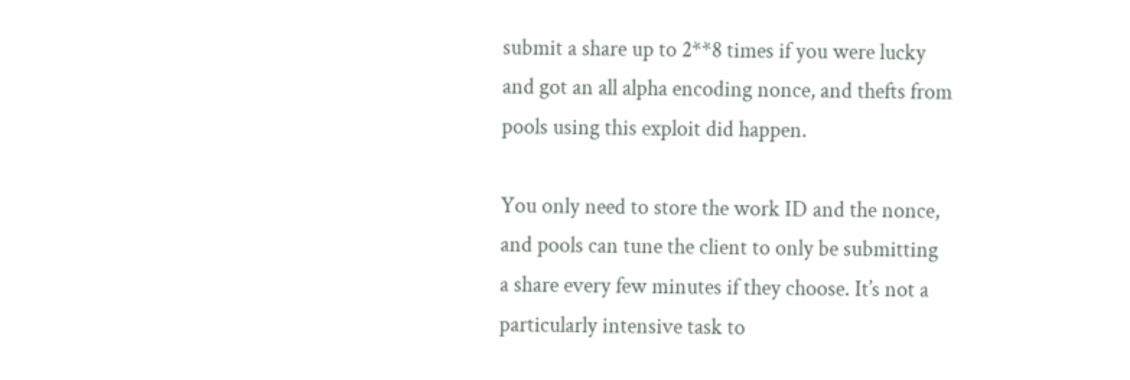submit a share up to 2**8 times if you were lucky and got an all alpha encoding nonce, and thefts from pools using this exploit did happen.

You only need to store the work ID and the nonce, and pools can tune the client to only be submitting a share every few minutes if they choose. It’s not a particularly intensive task to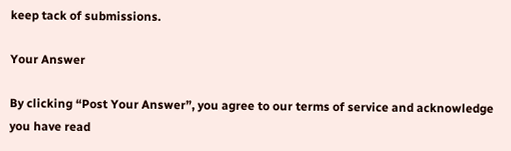keep tack of submissions.

Your Answer

By clicking “Post Your Answer”, you agree to our terms of service and acknowledge you have read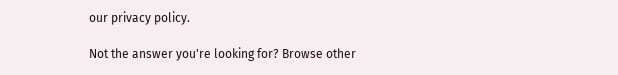our privacy policy.

Not the answer you're looking for? Browse other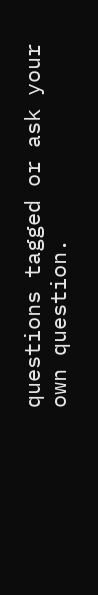questions tagged or ask your own question.